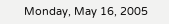Monday, May 16, 2005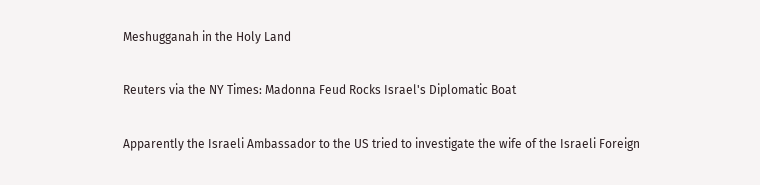Meshugganah in the Holy Land

Reuters via the NY Times: Madonna Feud Rocks Israel's Diplomatic Boat

Apparently the Israeli Ambassador to the US tried to investigate the wife of the Israeli Foreign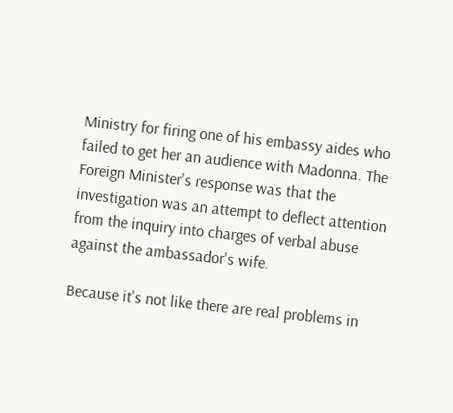Ministry for firing one of his embassy aides who failed to get her an audience with Madonna. The Foreign Minister's response was that the investigation was an attempt to deflect attention from the inquiry into charges of verbal abuse against the ambassador's wife.

Because it's not like there are real problems in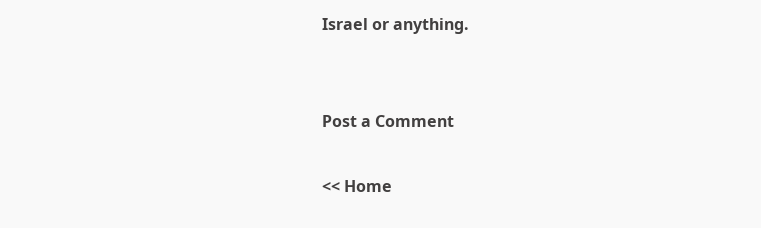Israel or anything.


Post a Comment

<< Home